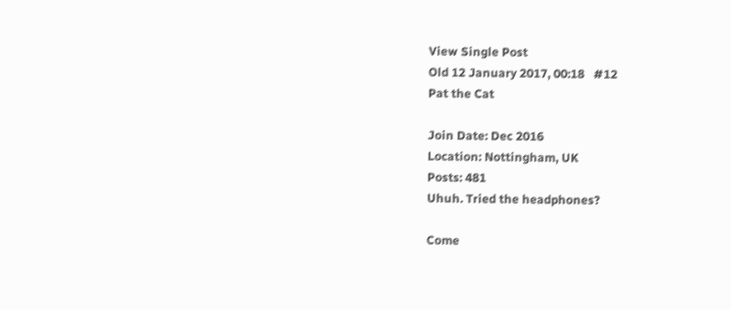View Single Post
Old 12 January 2017, 00:18   #12
Pat the Cat

Join Date: Dec 2016
Location: Nottingham, UK
Posts: 481
Uhuh. Tried the headphones?

Come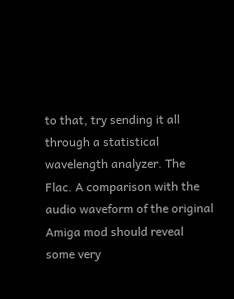to that, try sending it all through a statistical wavelength analyzer. The Flac. A comparison with the audio waveform of the original Amiga mod should reveal some very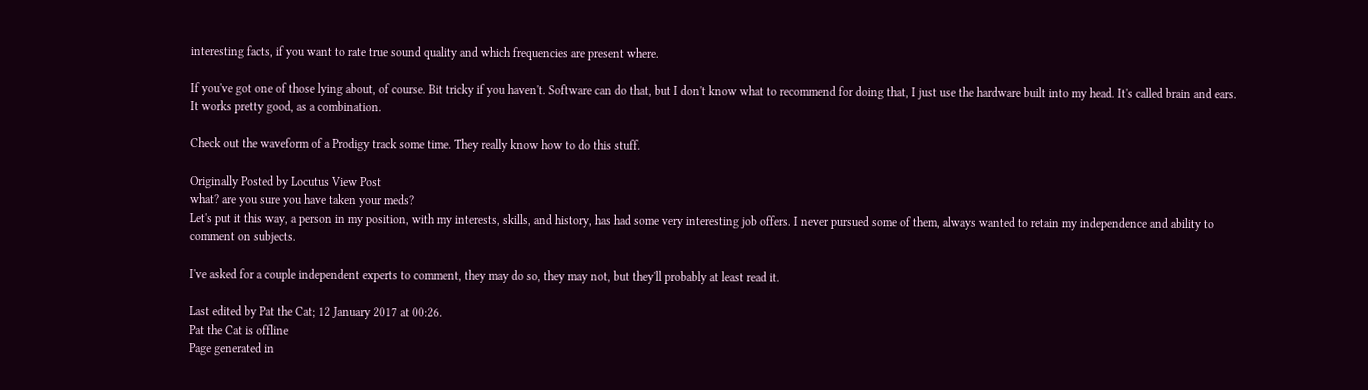interesting facts, if you want to rate true sound quality and which frequencies are present where.

If you've got one of those lying about, of course. Bit tricky if you haven't. Software can do that, but I don't know what to recommend for doing that, I just use the hardware built into my head. It's called brain and ears. It works pretty good, as a combination.

Check out the waveform of a Prodigy track some time. They really know how to do this stuff.

Originally Posted by Locutus View Post
what? are you sure you have taken your meds?
Let's put it this way, a person in my position, with my interests, skills, and history, has had some very interesting job offers. I never pursued some of them, always wanted to retain my independence and ability to comment on subjects.

I've asked for a couple independent experts to comment, they may do so, they may not, but they'll probably at least read it.

Last edited by Pat the Cat; 12 January 2017 at 00:26.
Pat the Cat is offline
Page generated in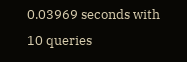0.03969 seconds with 10 queries